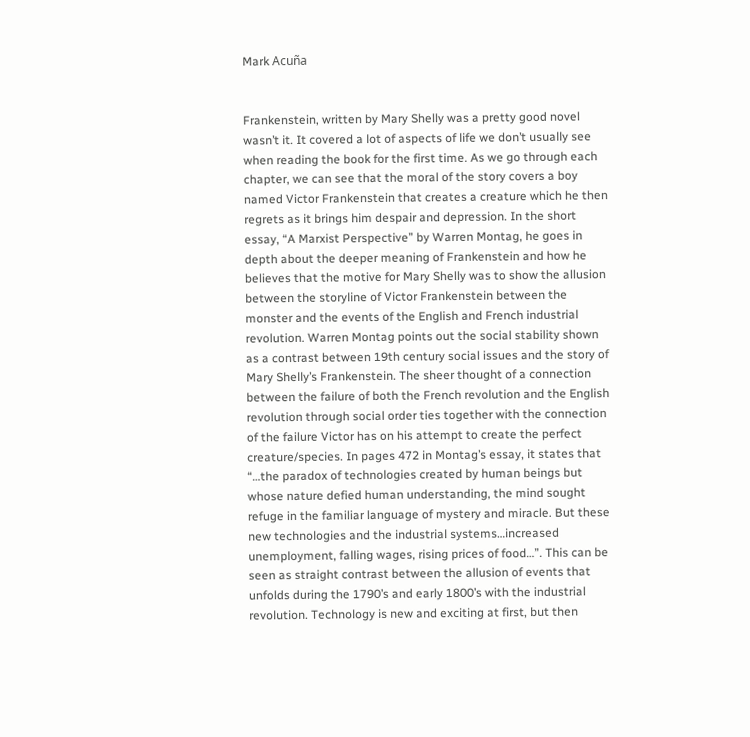Mark Acuña


Frankenstein, written by Mary Shelly was a pretty good novel wasn’t it. It covered a lot of aspects of life we don’t usually see when reading the book for the first time. As we go through each chapter, we can see that the moral of the story covers a boy named Victor Frankenstein that creates a creature which he then regrets as it brings him despair and depression. In the short essay, “A Marxist Perspective” by Warren Montag, he goes in depth about the deeper meaning of Frankenstein and how he believes that the motive for Mary Shelly was to show the allusion between the storyline of Victor Frankenstein between the monster and the events of the English and French industrial revolution. Warren Montag points out the social stability shown as a contrast between 19th century social issues and the story of Mary Shelly’s Frankenstein. The sheer thought of a connection between the failure of both the French revolution and the English revolution through social order ties together with the connection of the failure Victor has on his attempt to create the perfect creature/species. In pages 472 in Montag’s essay, it states that “…the paradox of technologies created by human beings but whose nature defied human understanding, the mind sought refuge in the familiar language of mystery and miracle. But these new technologies and the industrial systems…increased unemployment, falling wages, rising prices of food…”. This can be seen as straight contrast between the allusion of events that unfolds during the 1790’s and early 1800’s with the industrial revolution. Technology is new and exciting at first, but then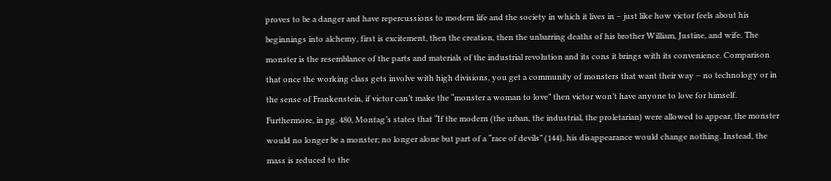proves to be a danger and have repercussions to modern life and the society in which it lives in – just like how victor feels about his beginnings into alchemy, first is excitement, then the creation, then the unbarring deaths of his brother William, Justine, and wife. The monster is the resemblance of the parts and materials of the industrial revolution and its cons it brings with its convenience. Comparison that once the working class gets involve with high divisions, you get a community of monsters that want their way – no technology or in the sense of Frankenstein, if victor can’t make the “monster a woman to love” then victor won’t have anyone to love for himself. Furthermore, in pg. 480, Montag’s states that “If the modern (the urban, the industrial, the proletarian) were allowed to appear, the monster would no longer be a monster; no longer alone but part of a “race of devils” (144), his disappearance would change nothing. Instead, the mass is reduced to the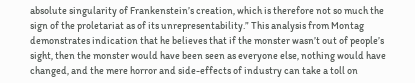absolute singularity of Frankenstein’s creation, which is therefore not so much the sign of the proletariat as of its unrepresentability.” This analysis from Montag demonstrates indication that he believes that if the monster wasn’t out of people’s sight, then the monster would have been seen as everyone else, nothing would have changed, and the mere horror and side-effects of industry can take a toll on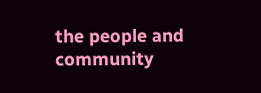the people and community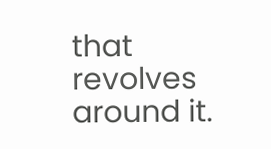that revolves around it.